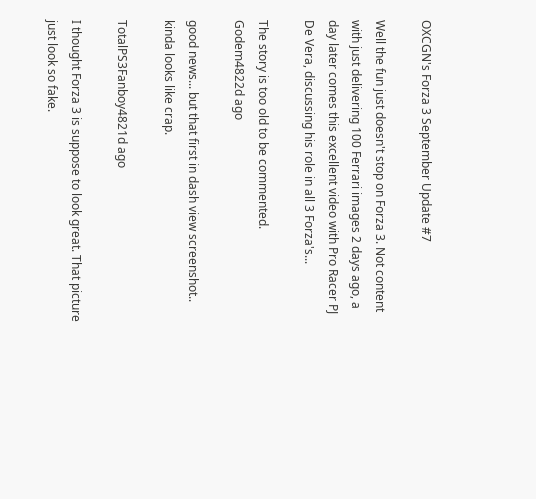OXCGN's Forza 3 September Update #7

Well the fun just doesn't stop on Forza 3. Not content with just delivering 100 Ferrari images 2 days ago, a day later comes this excellent video with Pro Racer PJ De Vera, discussing his role in all 3 Forza's...

The story is too old to be commented.
Godem4822d ago

good news... but that first in dash view screenshot.. kinda looks like crap.

TotalPS3Fanboy4821d ago

I thought Forza 3 is suppose to look great. That picture just look so fake.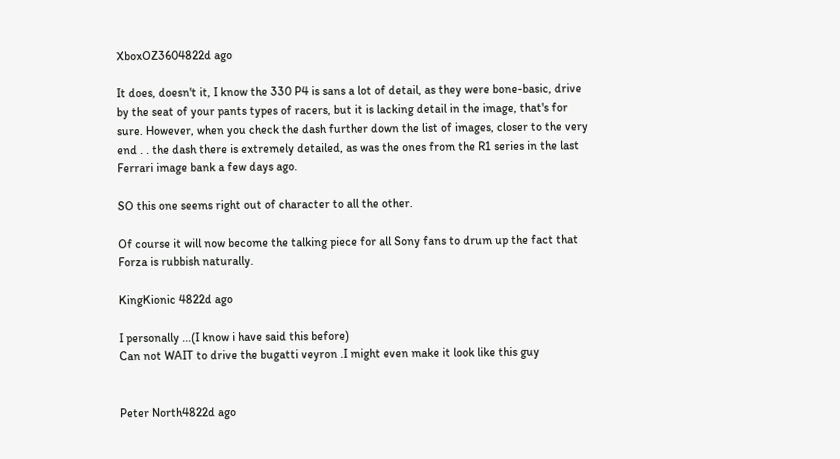XboxOZ3604822d ago

It does, doesn't it, I know the 330 P4 is sans a lot of detail, as they were bone-basic, drive by the seat of your pants types of racers, but it is lacking detail in the image, that's for sure. However, when you check the dash further down the list of images, closer to the very end . . the dash there is extremely detailed, as was the ones from the R1 series in the last Ferrari image bank a few days ago.

SO this one seems right out of character to all the other.

Of course it will now become the talking piece for all Sony fans to drum up the fact that Forza is rubbish naturally.

KingKionic 4822d ago

I personally ...(I know i have said this before)
Can not WAIT to drive the bugatti veyron .I might even make it look like this guy


Peter North4822d ago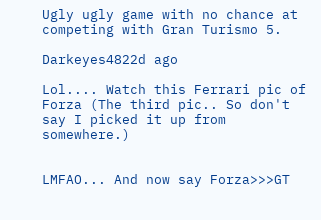Ugly ugly game with no chance at competing with Gran Turismo 5.

Darkeyes4822d ago

Lol.... Watch this Ferrari pic of Forza (The third pic.. So don't say I picked it up from somewhere.)


LMFAO... And now say Forza>>>GT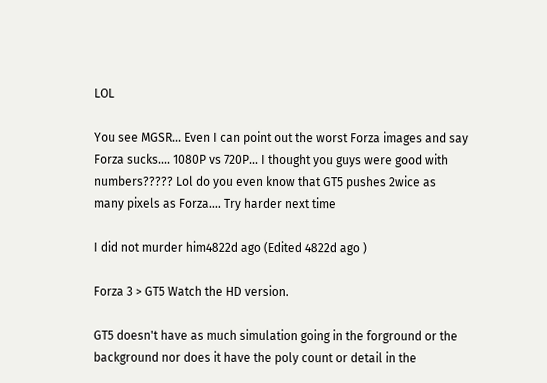LOL

You see MGSR... Even I can point out the worst Forza images and say Forza sucks.... 1080P vs 720P... I thought you guys were good with numbers????? Lol do you even know that GT5 pushes 2wice as many pixels as Forza.... Try harder next time

I did not murder him4822d ago (Edited 4822d ago )

Forza 3 > GT5 Watch the HD version.

GT5 doesn't have as much simulation going in the forground or the background nor does it have the poly count or detail in the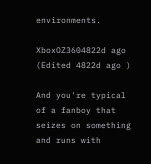environments.

XboxOZ3604822d ago (Edited 4822d ago )

And you're typical of a fanboy that seizes on something and runs with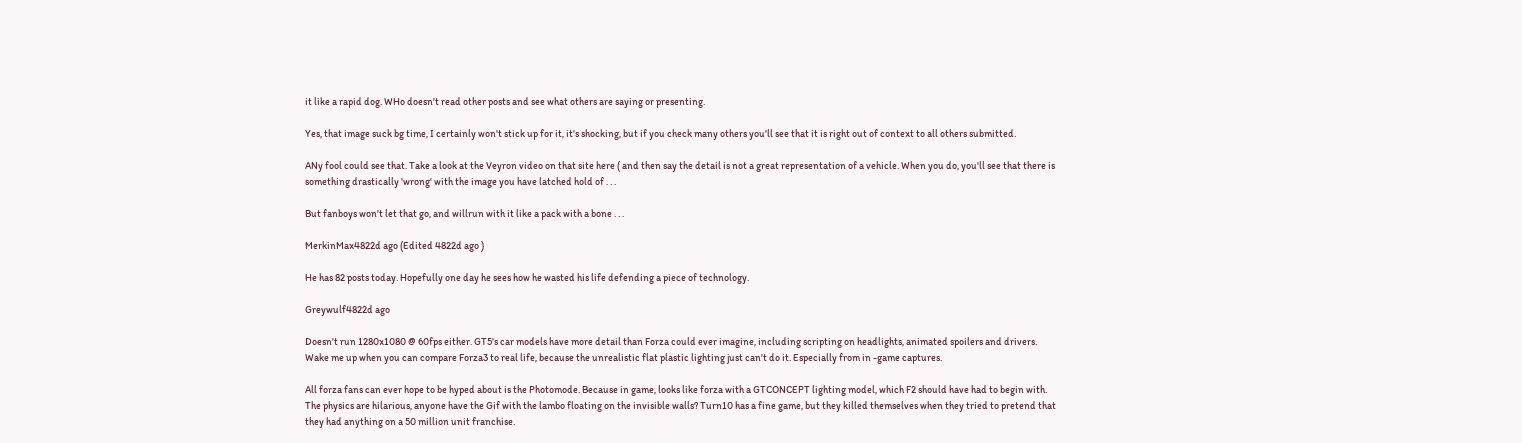it like a rapid dog. WHo doesn't read other posts and see what others are saying or presenting.

Yes, that image suck bg time, I certainly won't stick up for it, it's shocking, but if you check many others you'll see that it is right out of context to all others submitted.

ANy fool could see that. Take a look at the Veyron video on that site here ( and then say the detail is not a great representation of a vehicle. When you do, you'll see that there is something drastically 'wrong' with the image you have latched hold of . . .

But fanboys won't let that go, and willrun with it like a pack with a bone . . .

MerkinMax4822d ago (Edited 4822d ago )

He has 82 posts today. Hopefully one day he sees how he wasted his life defending a piece of technology.

Greywulf4822d ago

Doesn't run 1280x1080 @ 60fps either. GT5's car models have more detail than Forza could ever imagine, including scripting on headlights, animated spoilers and drivers. Wake me up when you can compare Forza3 to real life, because the unrealistic flat plastic lighting just can't do it. Especially from in -game captures.

All forza fans can ever hope to be hyped about is the Photomode. Because in game, looks like forza with a GTCONCEPT lighting model, which F2 should have had to begin with. The physics are hilarious, anyone have the Gif with the lambo floating on the invisible walls? Turn10 has a fine game, but they killed themselves when they tried to pretend that they had anything on a 50 million unit franchise.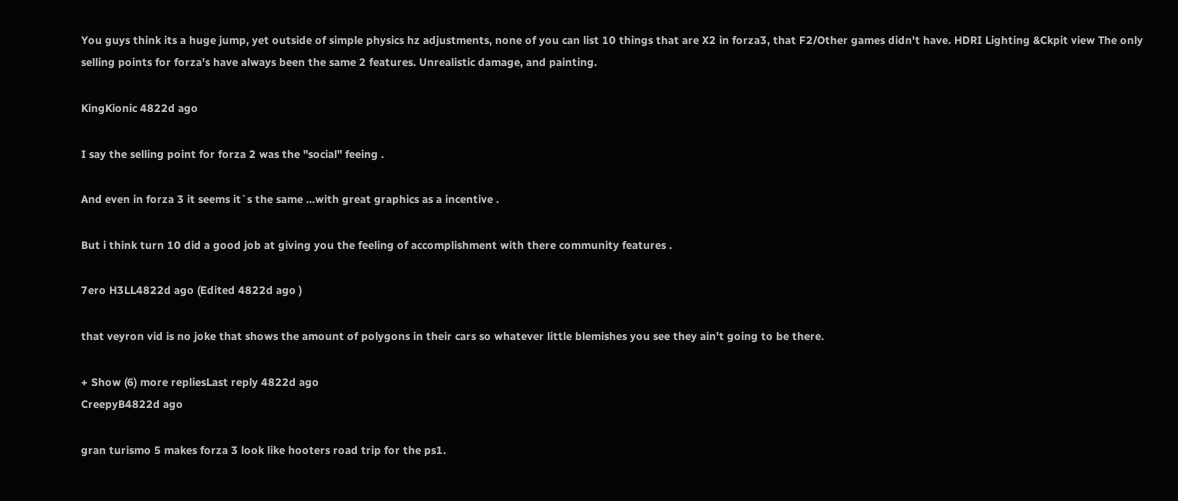You guys think its a huge jump, yet outside of simple physics hz adjustments, none of you can list 10 things that are X2 in forza3, that F2/Other games didn't have. HDRI Lighting &Ckpit view The only selling points for forza's have always been the same 2 features. Unrealistic damage, and painting.

KingKionic 4822d ago

I say the selling point for forza 2 was the "social" feeing .

And even in forza 3 it seems it`s the same ...with great graphics as a incentive .

But i think turn 10 did a good job at giving you the feeling of accomplishment with there community features .

7ero H3LL4822d ago (Edited 4822d ago )

that veyron vid is no joke that shows the amount of polygons in their cars so whatever little blemishes you see they ain't going to be there.

+ Show (6) more repliesLast reply 4822d ago
CreepyB4822d ago

gran turismo 5 makes forza 3 look like hooters road trip for the ps1.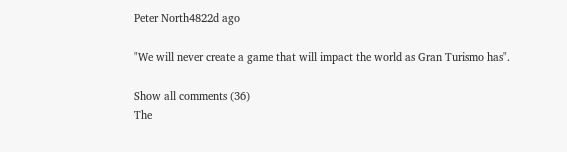Peter North4822d ago

"We will never create a game that will impact the world as Gran Turismo has".

Show all comments (36)
The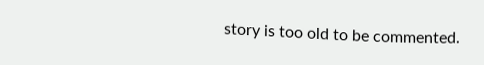story is too old to be commented.